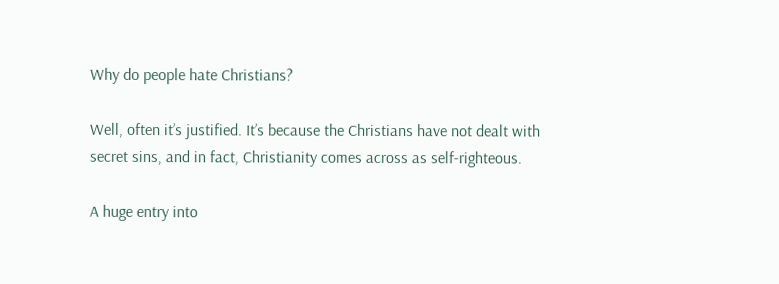Why do people hate Christians?

Well, often it’s justified. It’s because the Christians have not dealt with secret sins, and in fact, Christianity comes across as self-righteous.

A huge entry into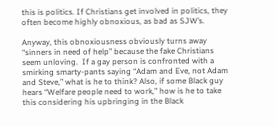this is politics. If Christians get involved in politics, they often become highly obnoxious, as bad as SJW’s.

Anyway, this obnoxiousness obviously turns away “sinners in need of help” because the fake Christians seem unloving.  If a gay person is confronted with a smirking smarty-pants saying “Adam and Eve, not Adam and Steve,” what is he to think? Also, if some Black guy hears “Welfare people need to work,” how is he to take this considering his upbringing in the Black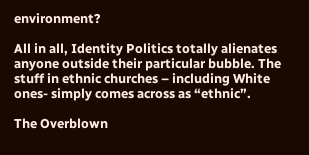environment?

All in all, Identity Politics totally alienates anyone outside their particular bubble. The stuff in ethnic churches – including White ones- simply comes across as “ethnic”.

The Overblown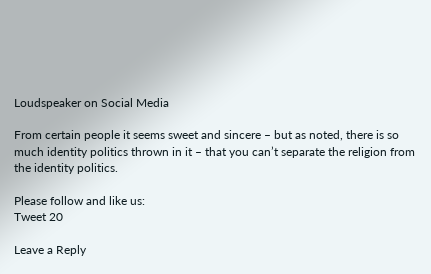Loudspeaker on Social Media

From certain people it seems sweet and sincere – but as noted, there is so much identity politics thrown in it – that you can’t separate the religion from the identity politics.

Please follow and like us:
Tweet 20

Leave a Reply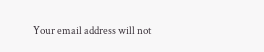Your email address will not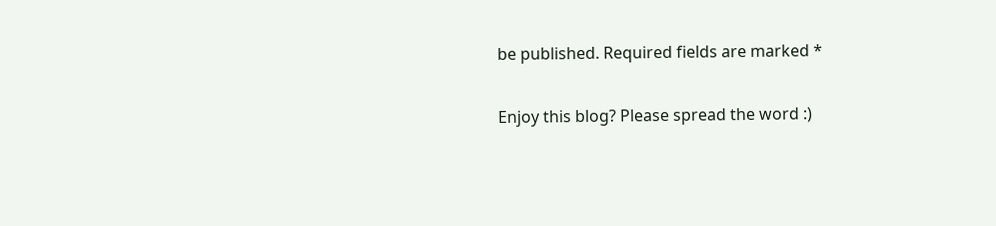be published. Required fields are marked *


Enjoy this blog? Please spread the word :)